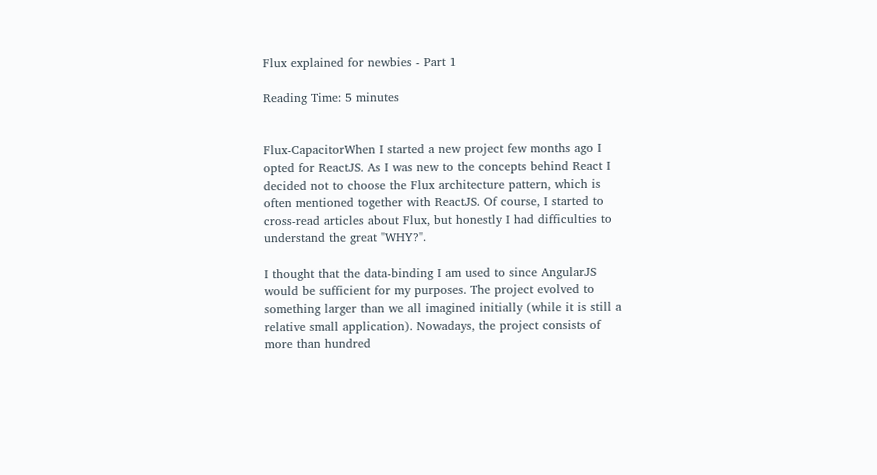Flux explained for newbies - Part 1

Reading Time: 5 minutes


Flux-CapacitorWhen I started a new project few months ago I opted for ReactJS. As I was new to the concepts behind React I decided not to choose the Flux architecture pattern, which is often mentioned together with ReactJS. Of course, I started to cross-read articles about Flux, but honestly I had difficulties to understand the great "WHY?".

I thought that the data-binding I am used to since AngularJS would be sufficient for my purposes. The project evolved to something larger than we all imagined initially (while it is still a relative small application). Nowadays, the project consists of more than hundred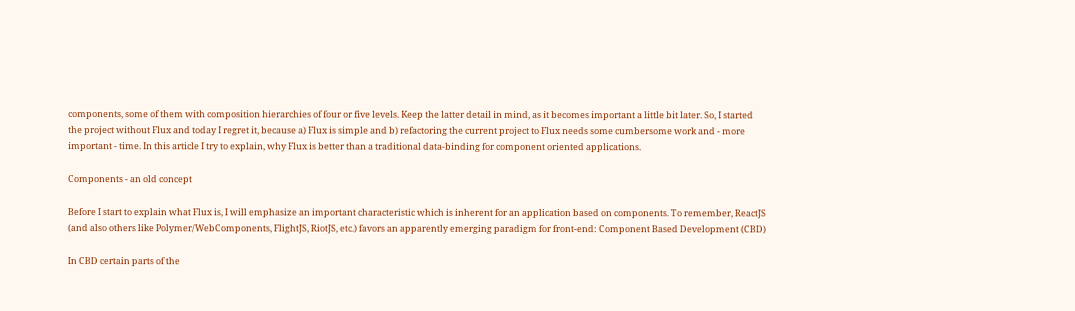components, some of them with composition hierarchies of four or five levels. Keep the latter detail in mind, as it becomes important a little bit later. So, I started the project without Flux and today I regret it, because a) Flux is simple and b) refactoring the current project to Flux needs some cumbersome work and - more important - time. In this article I try to explain, why Flux is better than a traditional data-binding for component oriented applications.

Components - an old concept

Before I start to explain what Flux is, I will emphasize an important characteristic which is inherent for an application based on components. To remember, ReactJS (and also others like Polymer/WebComponents, FlightJS, RiotJS, etc.) favors an apparently emerging paradigm for front-end: Component Based Development (CBD)

In CBD certain parts of the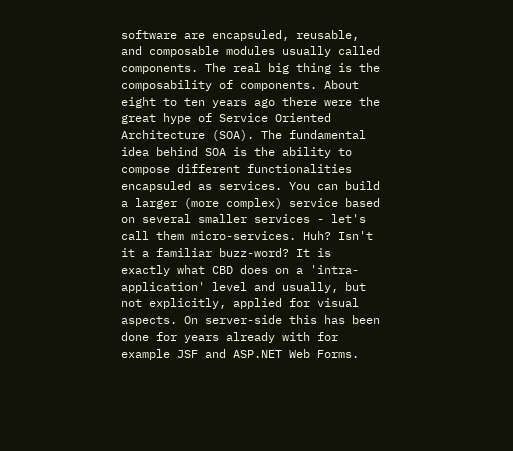software are encapsuled, reusable, and composable modules usually called components. The real big thing is the composability of components. About eight to ten years ago there were the great hype of Service Oriented Architecture (SOA). The fundamental idea behind SOA is the ability to compose different functionalities encapsuled as services. You can build a larger (more complex) service based on several smaller services - let's call them micro-services. Huh? Isn't it a familiar buzz-word? It is exactly what CBD does on a 'intra-application' level and usually, but not explicitly, applied for visual aspects. On server-side this has been done for years already with for example JSF and ASP.NET Web Forms.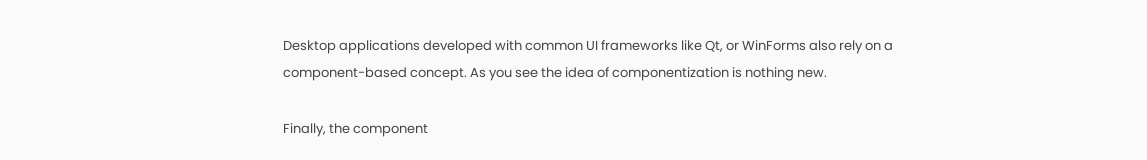Desktop applications developed with common UI frameworks like Qt, or WinForms also rely on a component-based concept. As you see the idea of componentization is nothing new.

Finally, the component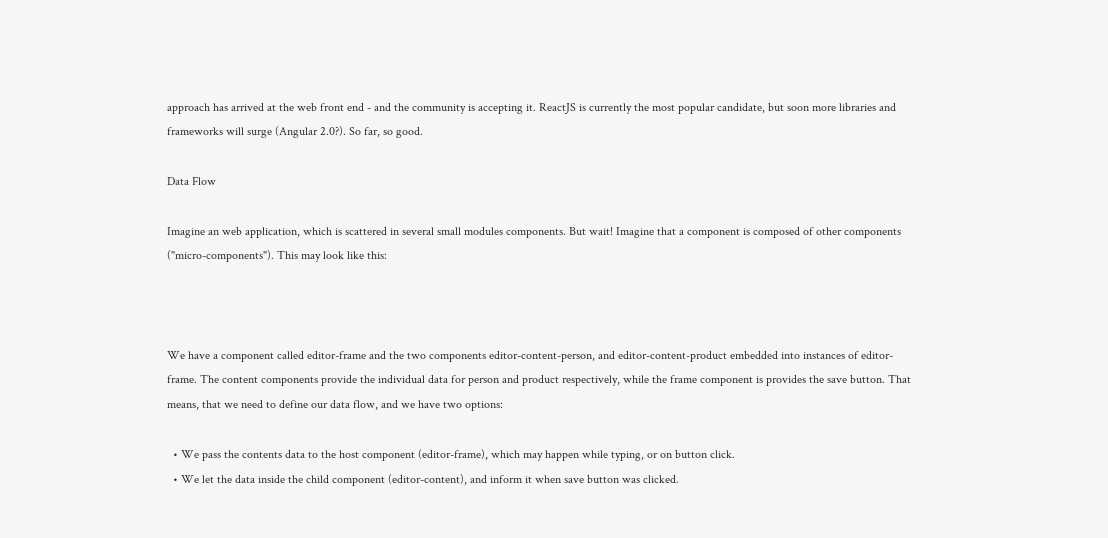approach has arrived at the web front end - and the community is accepting it. ReactJS is currently the most popular candidate, but soon more libraries and frameworks will surge (Angular 2.0?). So far, so good.

Data Flow

Imagine an web application, which is scattered in several small modules components. But wait! Imagine that a component is composed of other components ("micro-components"). This may look like this:



We have a component called editor-frame and the two components editor-content-person, and editor-content-product embedded into instances of editor-frame. The content components provide the individual data for person and product respectively, while the frame component is provides the save button. That means, that we need to define our data flow, and we have two options:

  • We pass the contents data to the host component (editor-frame), which may happen while typing, or on button click.
  • We let the data inside the child component (editor-content), and inform it when save button was clicked.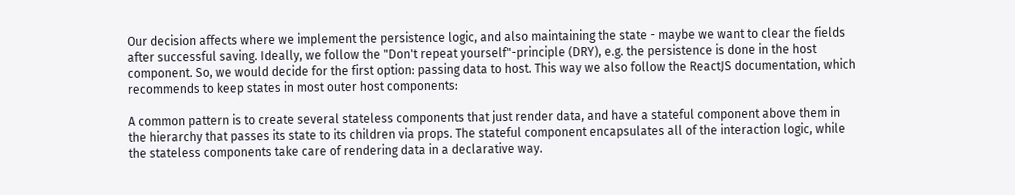Our decision affects where we implement the persistence logic, and also maintaining the state - maybe we want to clear the fields after successful saving. Ideally, we follow the "Don't repeat yourself"-principle (DRY), e.g. the persistence is done in the host component. So, we would decide for the first option: passing data to host. This way we also follow the ReactJS documentation, which recommends to keep states in most outer host components:

A common pattern is to create several stateless components that just render data, and have a stateful component above them in the hierarchy that passes its state to its children via props. The stateful component encapsulates all of the interaction logic, while the stateless components take care of rendering data in a declarative way.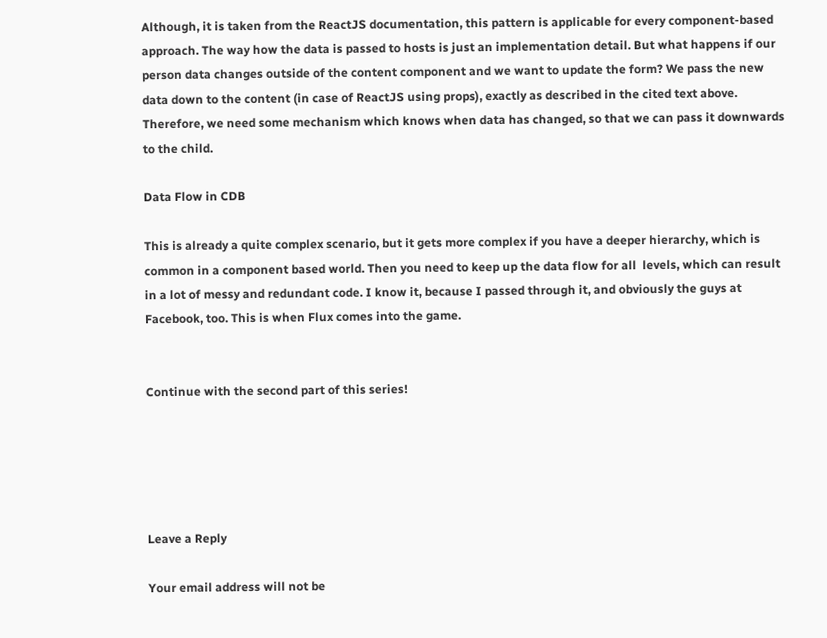Although, it is taken from the ReactJS documentation, this pattern is applicable for every component-based approach. The way how the data is passed to hosts is just an implementation detail. But what happens if our person data changes outside of the content component and we want to update the form? We pass the new data down to the content (in case of ReactJS using props), exactly as described in the cited text above. Therefore, we need some mechanism which knows when data has changed, so that we can pass it downwards to the child.

Data Flow in CDB

This is already a quite complex scenario, but it gets more complex if you have a deeper hierarchy, which is common in a component based world. Then you need to keep up the data flow for all  levels, which can result in a lot of messy and redundant code. I know it, because I passed through it, and obviously the guys at Facebook, too. This is when Flux comes into the game.


Continue with the second part of this series!





Leave a Reply

Your email address will not be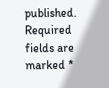published. Required fields are marked *